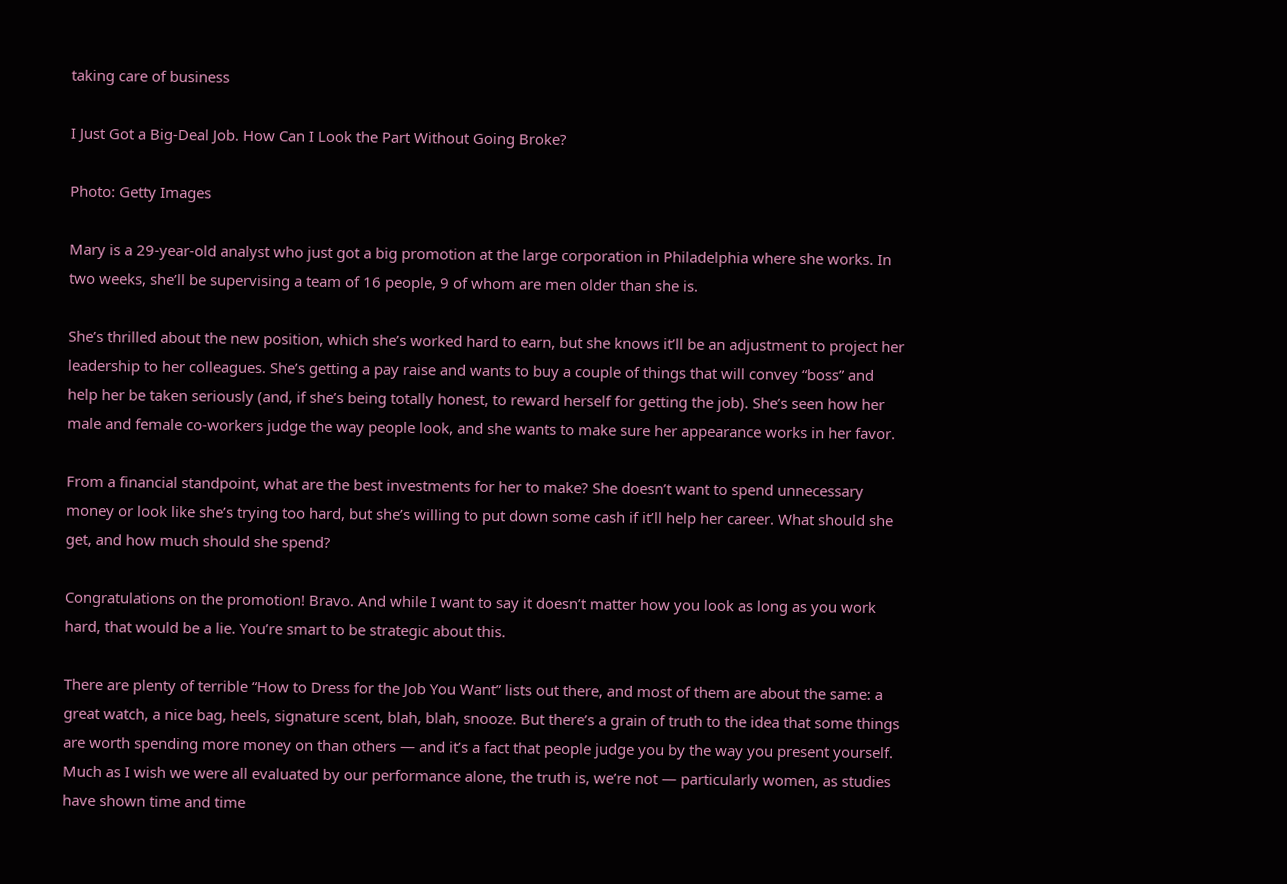taking care of business

I Just Got a Big-Deal Job. How Can I Look the Part Without Going Broke?

Photo: Getty Images

Mary is a 29-year-old analyst who just got a big promotion at the large corporation in Philadelphia where she works. In two weeks, she’ll be supervising a team of 16 people, 9 of whom are men older than she is.

She’s thrilled about the new position, which she’s worked hard to earn, but she knows it’ll be an adjustment to project her leadership to her colleagues. She’s getting a pay raise and wants to buy a couple of things that will convey “boss” and help her be taken seriously (and, if she’s being totally honest, to reward herself for getting the job). She’s seen how her male and female co-workers judge the way people look, and she wants to make sure her appearance works in her favor.

From a financial standpoint, what are the best investments for her to make? She doesn’t want to spend unnecessary money or look like she’s trying too hard, but she’s willing to put down some cash if it’ll help her career. What should she get, and how much should she spend?

Congratulations on the promotion! Bravo. And while I want to say it doesn’t matter how you look as long as you work hard, that would be a lie. You’re smart to be strategic about this.

There are plenty of terrible “How to Dress for the Job You Want” lists out there, and most of them are about the same: a great watch, a nice bag, heels, signature scent, blah, blah, snooze. But there’s a grain of truth to the idea that some things are worth spending more money on than others — and it’s a fact that people judge you by the way you present yourself. Much as I wish we were all evaluated by our performance alone, the truth is, we’re not — particularly women, as studies have shown time and time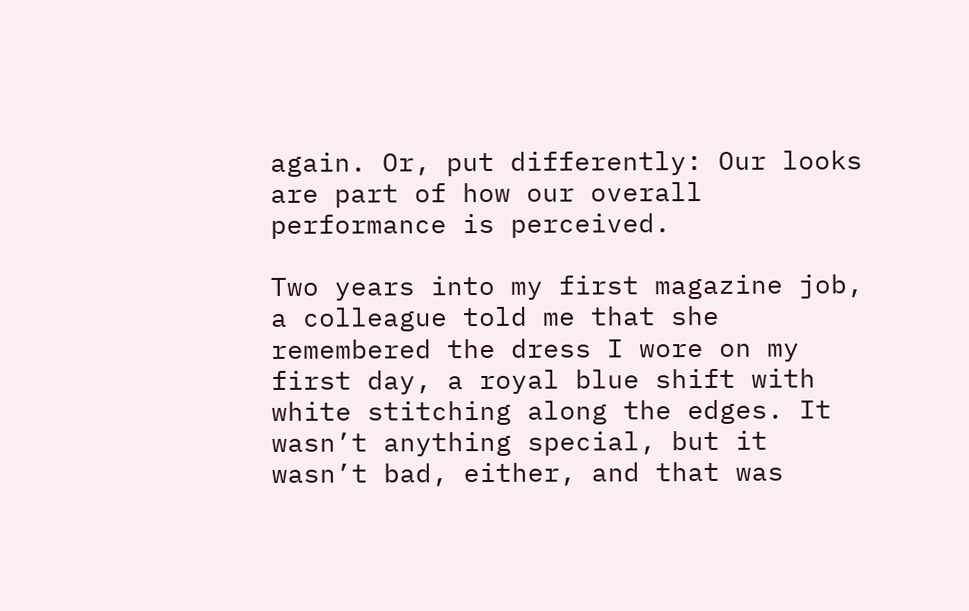again. Or, put differently: Our looks are part of how our overall performance is perceived.

Two years into my first magazine job, a colleague told me that she remembered the dress I wore on my first day, a royal blue shift with white stitching along the edges. It wasn’t anything special, but it wasn’t bad, either, and that was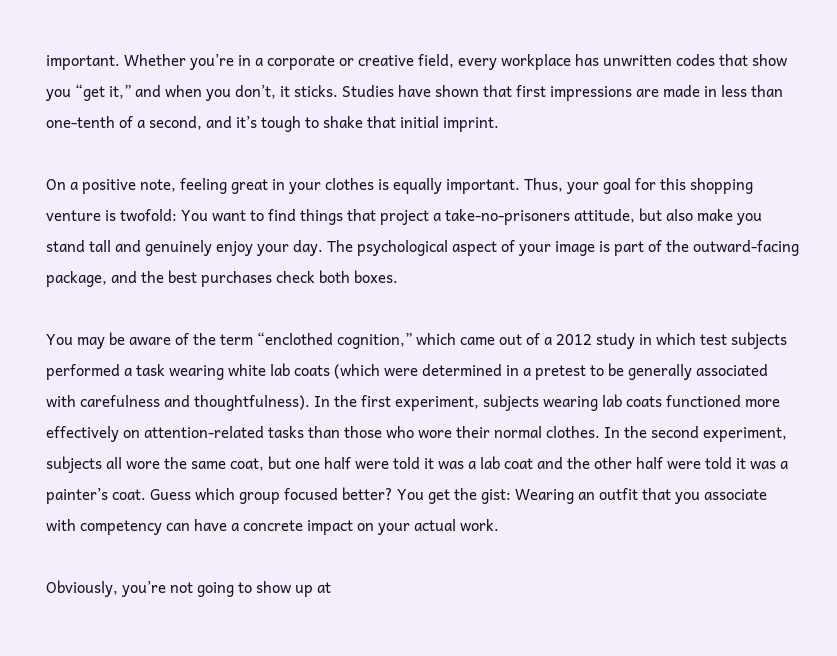important. Whether you’re in a corporate or creative field, every workplace has unwritten codes that show you “get it,” and when you don’t, it sticks. Studies have shown that first impressions are made in less than one-tenth of a second, and it’s tough to shake that initial imprint.

On a positive note, feeling great in your clothes is equally important. Thus, your goal for this shopping venture is twofold: You want to find things that project a take-no-prisoners attitude, but also make you stand tall and genuinely enjoy your day. The psychological aspect of your image is part of the outward-facing package, and the best purchases check both boxes.

You may be aware of the term “enclothed cognition,” which came out of a 2012 study in which test subjects performed a task wearing white lab coats (which were determined in a pretest to be generally associated with carefulness and thoughtfulness). In the first experiment, subjects wearing lab coats functioned more effectively on attention-related tasks than those who wore their normal clothes. In the second experiment, subjects all wore the same coat, but one half were told it was a lab coat and the other half were told it was a painter’s coat. Guess which group focused better? You get the gist: Wearing an outfit that you associate with competency can have a concrete impact on your actual work.

Obviously, you’re not going to show up at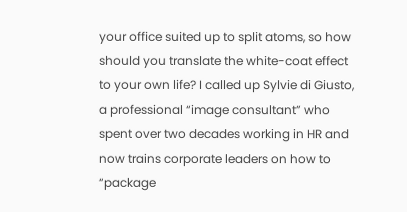your office suited up to split atoms, so how should you translate the white-coat effect to your own life? I called up Sylvie di Giusto, a professional “image consultant” who spent over two decades working in HR and now trains corporate leaders on how to “package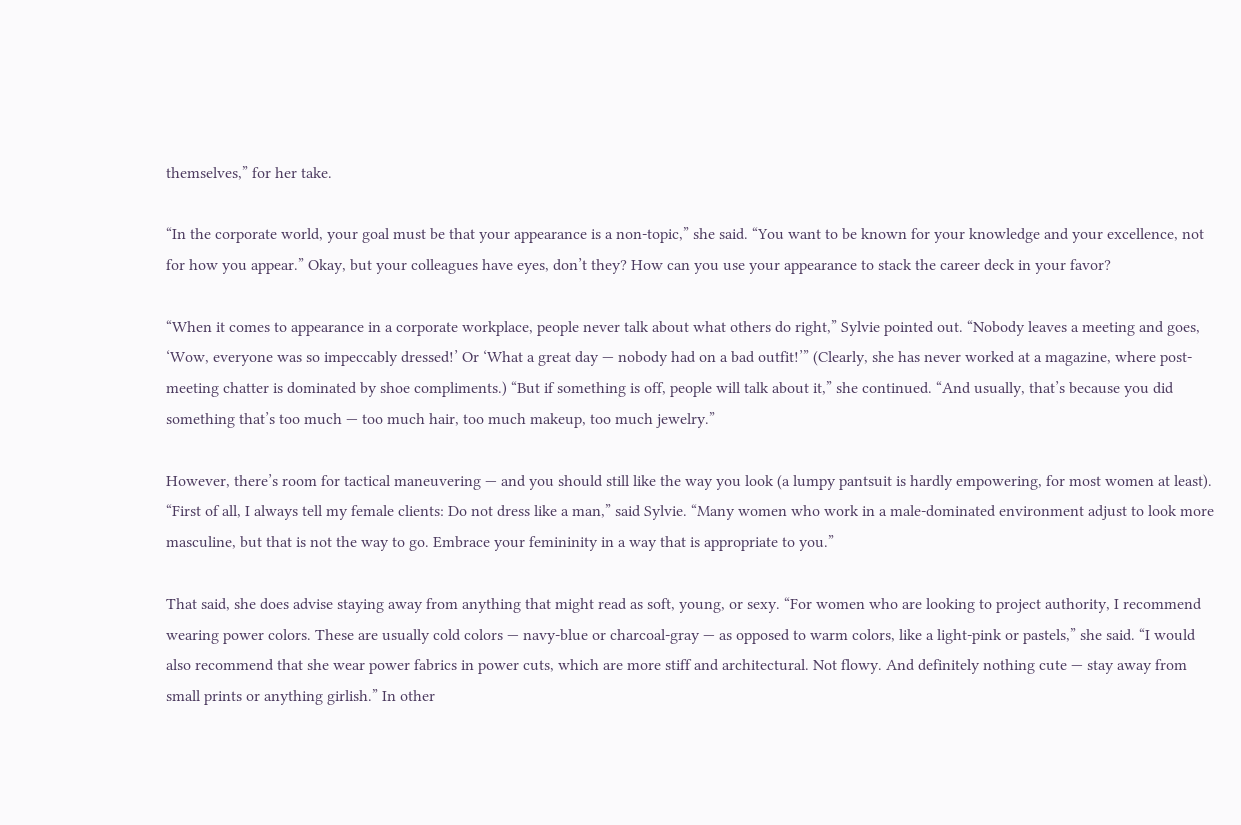themselves,” for her take.

“In the corporate world, your goal must be that your appearance is a non-topic,” she said. “You want to be known for your knowledge and your excellence, not for how you appear.” Okay, but your colleagues have eyes, don’t they? How can you use your appearance to stack the career deck in your favor?

“When it comes to appearance in a corporate workplace, people never talk about what others do right,” Sylvie pointed out. “Nobody leaves a meeting and goes, ‘Wow, everyone was so impeccably dressed!’ Or ‘What a great day — nobody had on a bad outfit!’” (Clearly, she has never worked at a magazine, where post-meeting chatter is dominated by shoe compliments.) “But if something is off, people will talk about it,” she continued. “And usually, that’s because you did something that’s too much — too much hair, too much makeup, too much jewelry.”

However, there’s room for tactical maneuvering — and you should still like the way you look (a lumpy pantsuit is hardly empowering, for most women at least). “First of all, I always tell my female clients: Do not dress like a man,” said Sylvie. “Many women who work in a male-dominated environment adjust to look more masculine, but that is not the way to go. Embrace your femininity in a way that is appropriate to you.”

That said, she does advise staying away from anything that might read as soft, young, or sexy. “For women who are looking to project authority, I recommend wearing power colors. These are usually cold colors — navy-blue or charcoal-gray — as opposed to warm colors, like a light-pink or pastels,” she said. “I would also recommend that she wear power fabrics in power cuts, which are more stiff and architectural. Not flowy. And definitely nothing cute — stay away from small prints or anything girlish.” In other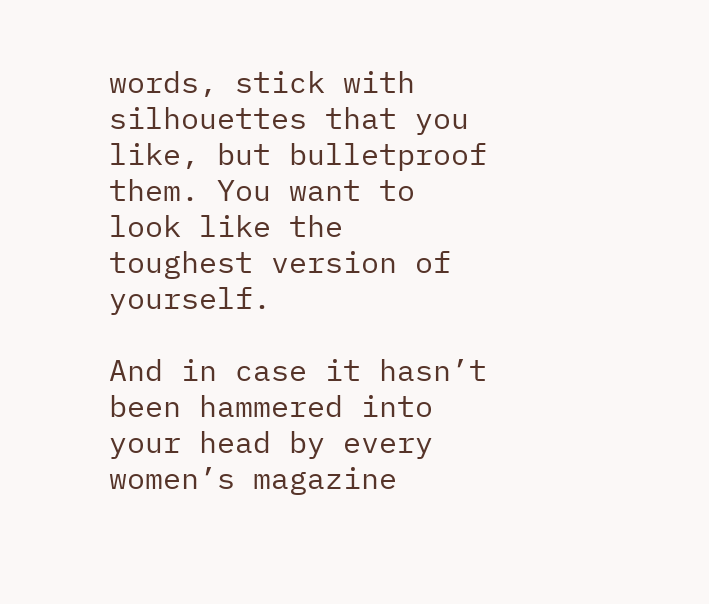words, stick with silhouettes that you like, but bulletproof them. You want to look like the toughest version of yourself.

And in case it hasn’t been hammered into your head by every women’s magazine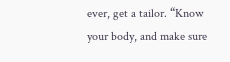ever, get a tailor. “Know your body, and make sure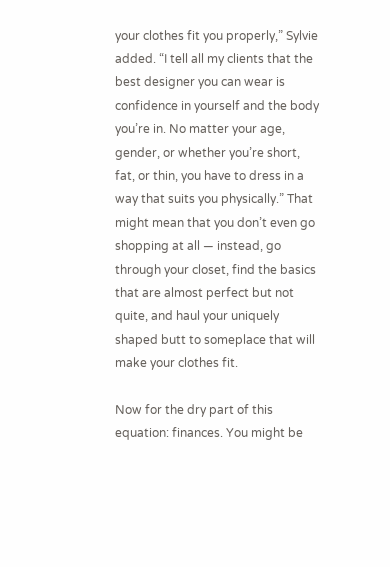your clothes fit you properly,” Sylvie added. “I tell all my clients that the best designer you can wear is confidence in yourself and the body you’re in. No matter your age, gender, or whether you’re short, fat, or thin, you have to dress in a way that suits you physically.” That might mean that you don’t even go shopping at all — instead, go through your closet, find the basics that are almost perfect but not quite, and haul your uniquely shaped butt to someplace that will make your clothes fit.

Now for the dry part of this equation: finances. You might be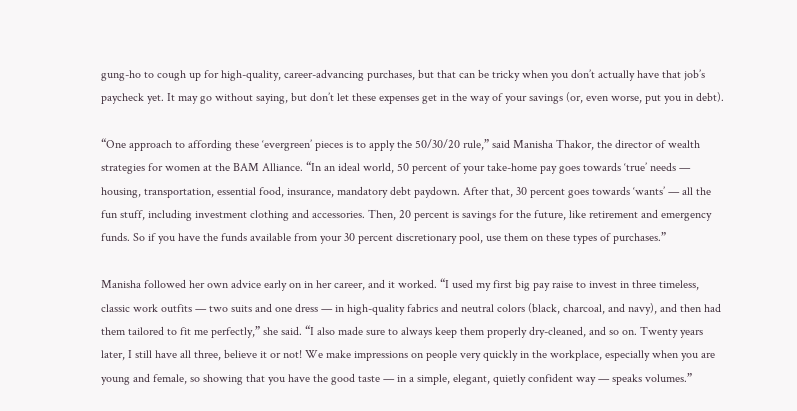gung-ho to cough up for high-quality, career-advancing purchases, but that can be tricky when you don’t actually have that job’s paycheck yet. It may go without saying, but don’t let these expenses get in the way of your savings (or, even worse, put you in debt).

“One approach to affording these ‘evergreen’ pieces is to apply the 50/30/20 rule,” said Manisha Thakor, the director of wealth strategies for women at the BAM Alliance. “In an ideal world, 50 percent of your take-home pay goes towards ‘true’ needs — housing, transportation, essential food, insurance, mandatory debt paydown. After that, 30 percent goes towards ‘wants’ — all the fun stuff, including investment clothing and accessories. Then, 20 percent is savings for the future, like retirement and emergency funds. So if you have the funds available from your 30 percent discretionary pool, use them on these types of purchases.”

Manisha followed her own advice early on in her career, and it worked. “I used my first big pay raise to invest in three timeless, classic work outfits — two suits and one dress — in high-quality fabrics and neutral colors (black, charcoal, and navy), and then had them tailored to fit me perfectly,” she said. “I also made sure to always keep them properly dry-cleaned, and so on. Twenty years later, I still have all three, believe it or not! We make impressions on people very quickly in the workplace, especially when you are young and female, so showing that you have the good taste — in a simple, elegant, quietly confident way — speaks volumes.”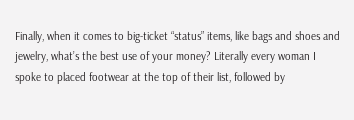Finally, when it comes to big-ticket “status” items, like bags and shoes and jewelry, what’s the best use of your money? Literally every woman I spoke to placed footwear at the top of their list, followed by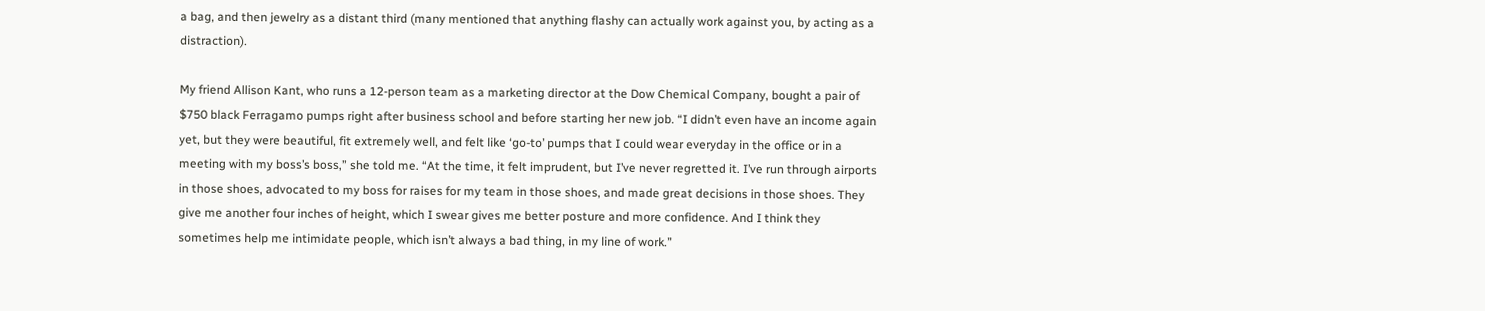a bag, and then jewelry as a distant third (many mentioned that anything flashy can actually work against you, by acting as a distraction).

My friend Allison Kant, who runs a 12-person team as a marketing director at the Dow Chemical Company, bought a pair of $750 black Ferragamo pumps right after business school and before starting her new job. “I didn’t even have an income again yet, but they were beautiful, fit extremely well, and felt like ‘go-to’ pumps that I could wear everyday in the office or in a meeting with my boss’s boss,” she told me. “At the time, it felt imprudent, but I’ve never regretted it. I’ve run through airports in those shoes, advocated to my boss for raises for my team in those shoes, and made great decisions in those shoes. They give me another four inches of height, which I swear gives me better posture and more confidence. And I think they sometimes help me intimidate people, which isn’t always a bad thing, in my line of work.”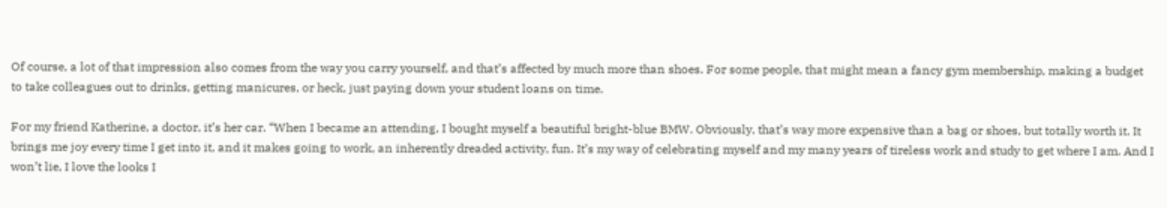Of course, a lot of that impression also comes from the way you carry yourself, and that’s affected by much more than shoes. For some people, that might mean a fancy gym membership, making a budget to take colleagues out to drinks, getting manicures, or heck, just paying down your student loans on time.

For my friend Katherine, a doctor, it’s her car. “When I became an attending, I bought myself a beautiful bright-blue BMW. Obviously, that’s way more expensive than a bag or shoes, but totally worth it. It brings me joy every time I get into it, and it makes going to work, an inherently dreaded activity, fun. It’s my way of celebrating myself and my many years of tireless work and study to get where I am. And I won’t lie, I love the looks I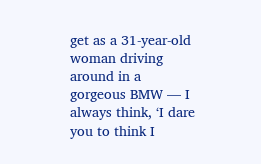get as a 31-year-old woman driving around in a gorgeous BMW — I always think, ‘I dare you to think I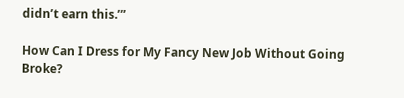didn’t earn this.’”

How Can I Dress for My Fancy New Job Without Going Broke?